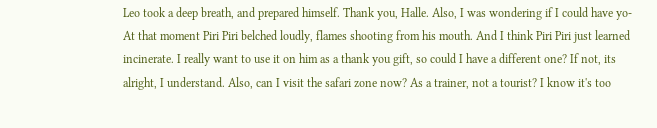Leo took a deep breath, and prepared himself. Thank you, Halle. Also, I was wondering if I could have yo- At that moment Piri Piri belched loudly, flames shooting from his mouth. And I think Piri Piri just learned incinerate. I really want to use it on him as a thank you gift, so could I have a different one? If not, its alright, I understand. Also, can I visit the safari zone now? As a trainer, not a tourist? I know it's too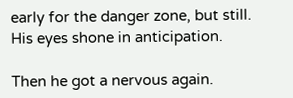early for the danger zone, but still. His eyes shone in anticipation.

Then he got a nervous again.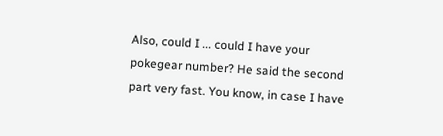Also, could I ... could I have your pokegear number? He said the second part very fast. You know, in case I have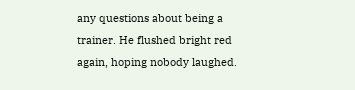any questions about being a trainer. He flushed bright red again, hoping nobody laughed.